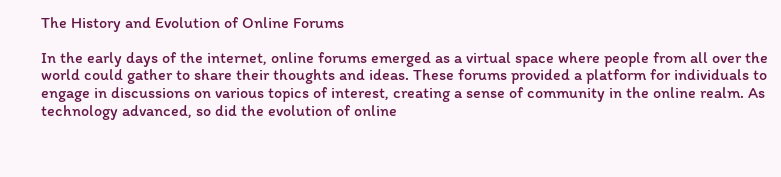The History and Evolution of Online Forums

In the early days of the internet, online forums emerged as a virtual space where people from all over the world could gather to share their thoughts and ideas. These forums provided a platform for individuals to engage in discussions on various topics of interest, creating a sense of community in the online realm. As technology advanced, so did the evolution of online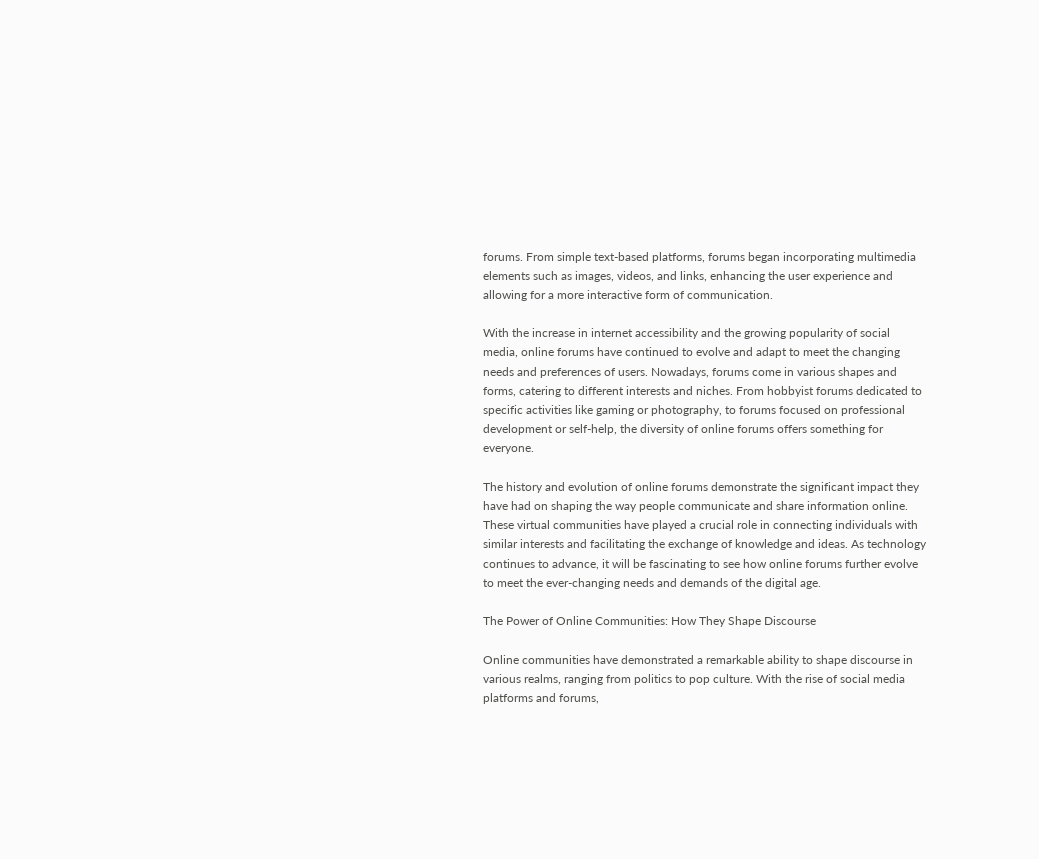forums. From simple text-based platforms, forums began incorporating multimedia elements such as images, videos, and links, enhancing the user experience and allowing for a more interactive form of communication.

With the increase in internet accessibility and the growing popularity of social media, online forums have continued to evolve and adapt to meet the changing needs and preferences of users. Nowadays, forums come in various shapes and forms, catering to different interests and niches. From hobbyist forums dedicated to specific activities like gaming or photography, to forums focused on professional development or self-help, the diversity of online forums offers something for everyone.

The history and evolution of online forums demonstrate the significant impact they have had on shaping the way people communicate and share information online. These virtual communities have played a crucial role in connecting individuals with similar interests and facilitating the exchange of knowledge and ideas. As technology continues to advance, it will be fascinating to see how online forums further evolve to meet the ever-changing needs and demands of the digital age.

The Power of Online Communities: How They Shape Discourse

Online communities have demonstrated a remarkable ability to shape discourse in various realms, ranging from politics to pop culture. With the rise of social media platforms and forums,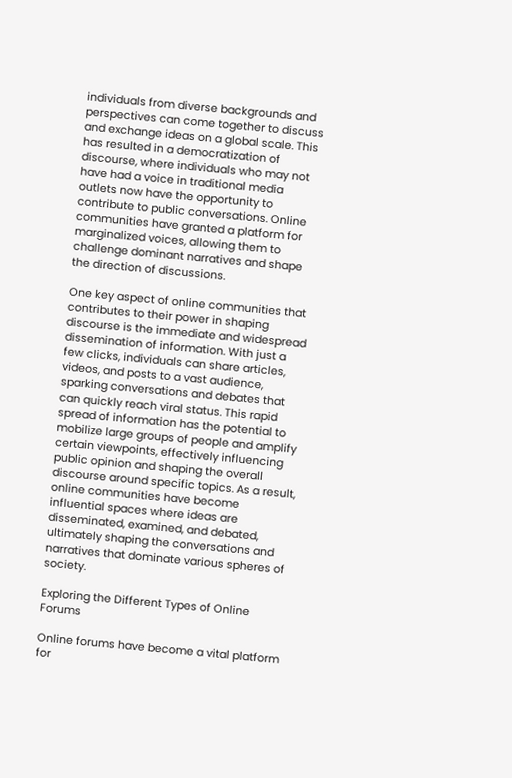individuals from diverse backgrounds and perspectives can come together to discuss and exchange ideas on a global scale. This has resulted in a democratization of discourse, where individuals who may not have had a voice in traditional media outlets now have the opportunity to contribute to public conversations. Online communities have granted a platform for marginalized voices, allowing them to challenge dominant narratives and shape the direction of discussions.

One key aspect of online communities that contributes to their power in shaping discourse is the immediate and widespread dissemination of information. With just a few clicks, individuals can share articles, videos, and posts to a vast audience, sparking conversations and debates that can quickly reach viral status. This rapid spread of information has the potential to mobilize large groups of people and amplify certain viewpoints, effectively influencing public opinion and shaping the overall discourse around specific topics. As a result, online communities have become influential spaces where ideas are disseminated, examined, and debated, ultimately shaping the conversations and narratives that dominate various spheres of society.

Exploring the Different Types of Online Forums

Online forums have become a vital platform for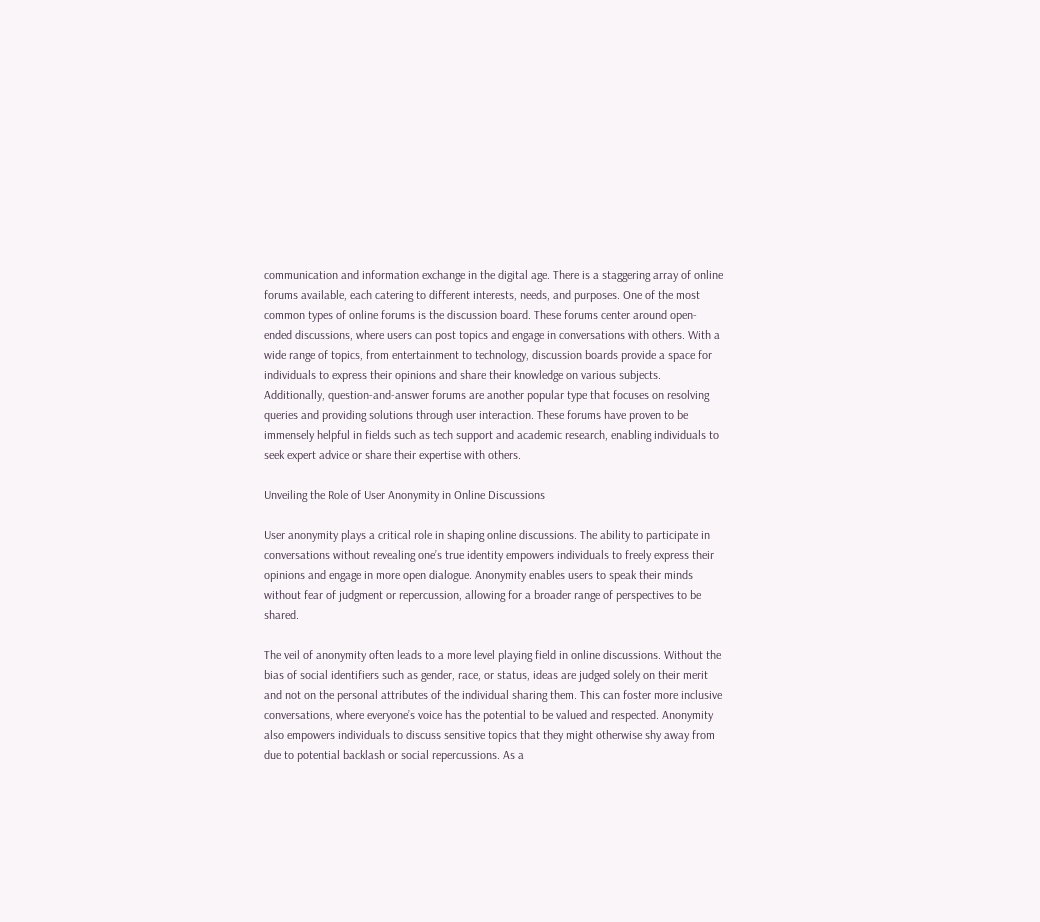communication and information exchange in the digital age. There is a staggering array of online forums available, each catering to different interests, needs, and purposes. One of the most common types of online forums is the discussion board. These forums center around open-ended discussions, where users can post topics and engage in conversations with others. With a wide range of topics, from entertainment to technology, discussion boards provide a space for individuals to express their opinions and share their knowledge on various subjects. Additionally, question-and-answer forums are another popular type that focuses on resolving queries and providing solutions through user interaction. These forums have proven to be immensely helpful in fields such as tech support and academic research, enabling individuals to seek expert advice or share their expertise with others.

Unveiling the Role of User Anonymity in Online Discussions

User anonymity plays a critical role in shaping online discussions. The ability to participate in conversations without revealing one’s true identity empowers individuals to freely express their opinions and engage in more open dialogue. Anonymity enables users to speak their minds without fear of judgment or repercussion, allowing for a broader range of perspectives to be shared.

The veil of anonymity often leads to a more level playing field in online discussions. Without the bias of social identifiers such as gender, race, or status, ideas are judged solely on their merit and not on the personal attributes of the individual sharing them. This can foster more inclusive conversations, where everyone’s voice has the potential to be valued and respected. Anonymity also empowers individuals to discuss sensitive topics that they might otherwise shy away from due to potential backlash or social repercussions. As a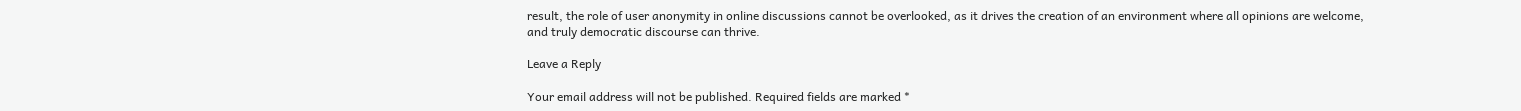result, the role of user anonymity in online discussions cannot be overlooked, as it drives the creation of an environment where all opinions are welcome, and truly democratic discourse can thrive.

Leave a Reply

Your email address will not be published. Required fields are marked *